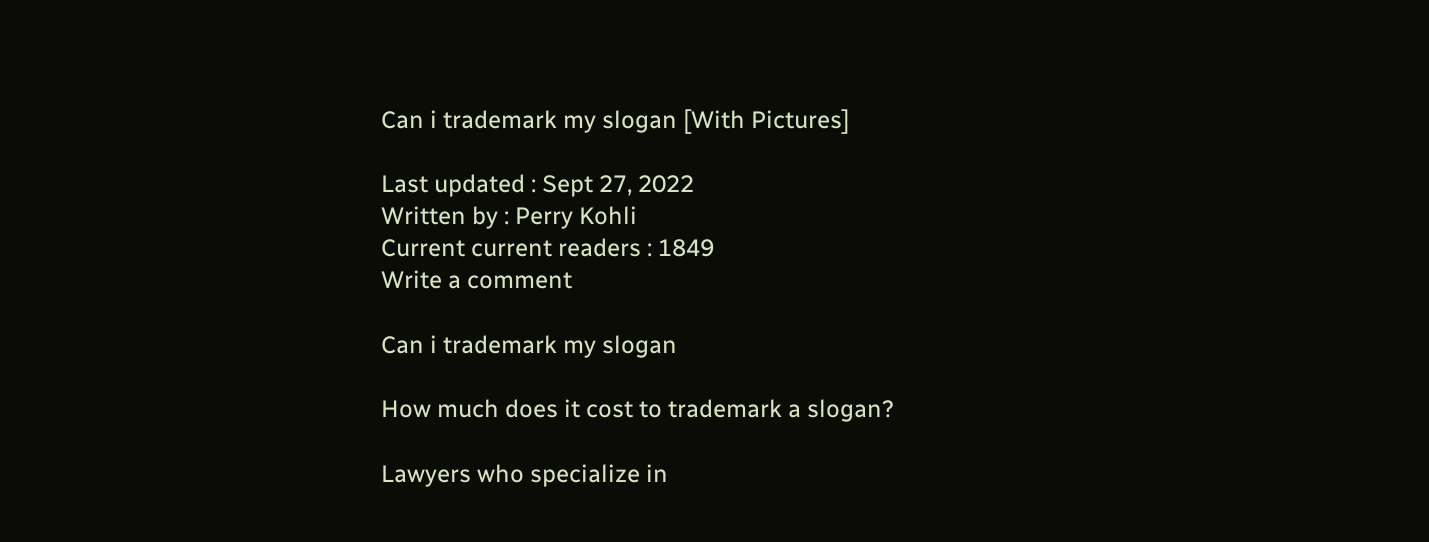Can i trademark my slogan [With Pictures]

Last updated : Sept 27, 2022
Written by : Perry Kohli
Current current readers : 1849
Write a comment

Can i trademark my slogan

How much does it cost to trademark a slogan?

Lawyers who specialize in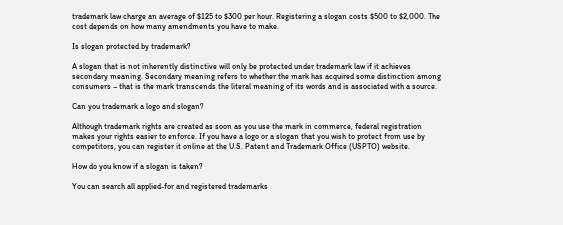trademark law charge an average of $125 to $300 per hour. Registering a slogan costs $500 to $2,000. The cost depends on how many amendments you have to make.

Is slogan protected by trademark?

A slogan that is not inherently distinctive will only be protected under trademark law if it achieves secondary meaning. Secondary meaning refers to whether the mark has acquired some distinction among consumers – that is the mark transcends the literal meaning of its words and is associated with a source.

Can you trademark a logo and slogan?

Although trademark rights are created as soon as you use the mark in commerce, federal registration makes your rights easier to enforce. If you have a logo or a slogan that you wish to protect from use by competitors, you can register it online at the U.S. Patent and Trademark Office (USPTO) website.

How do you know if a slogan is taken?

You can search all applied-for and registered trademarks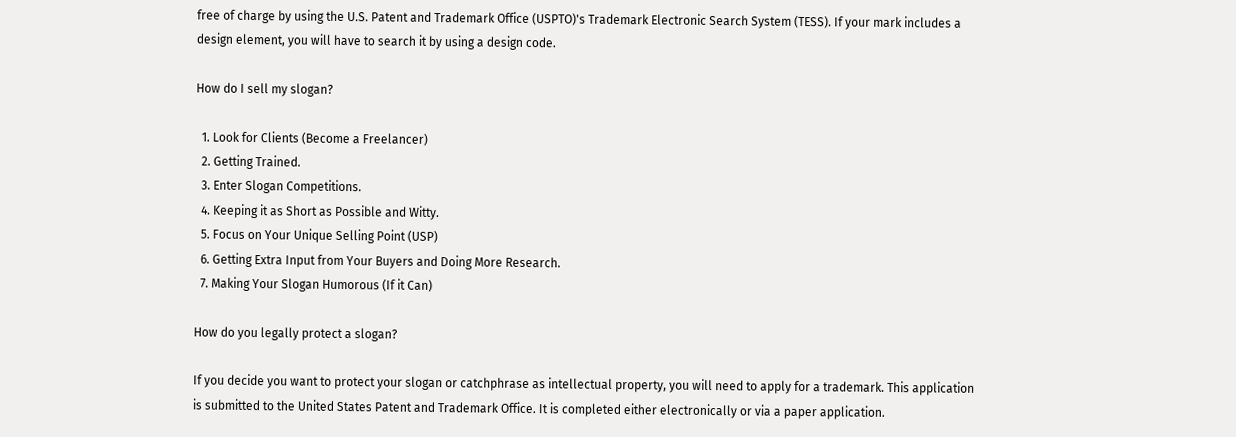free of charge by using the U.S. Patent and Trademark Office (USPTO)'s Trademark Electronic Search System (TESS). If your mark includes a design element, you will have to search it by using a design code.

How do I sell my slogan?

  1. Look for Clients (Become a Freelancer)
  2. Getting Trained.
  3. Enter Slogan Competitions.
  4. Keeping it as Short as Possible and Witty.
  5. Focus on Your Unique Selling Point (USP)
  6. Getting Extra Input from Your Buyers and Doing More Research.
  7. Making Your Slogan Humorous (If it Can)

How do you legally protect a slogan?

If you decide you want to protect your slogan or catchphrase as intellectual property, you will need to apply for a trademark. This application is submitted to the United States Patent and Trademark Office. It is completed either electronically or via a paper application.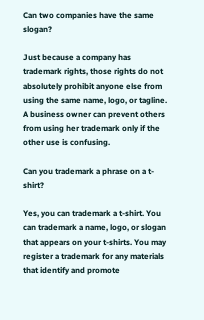Can two companies have the same slogan?

Just because a company has trademark rights, those rights do not absolutely prohibit anyone else from using the same name, logo, or tagline. A business owner can prevent others from using her trademark only if the other use is confusing.

Can you trademark a phrase on a t-shirt?

Yes, you can trademark a t-shirt. You can trademark a name, logo, or slogan that appears on your t-shirts. You may register a trademark for any materials that identify and promote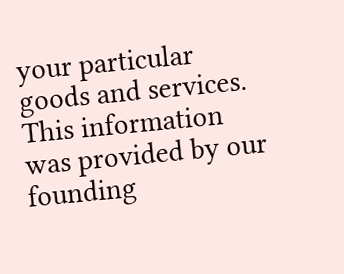your particular goods and services. This information was provided by our founding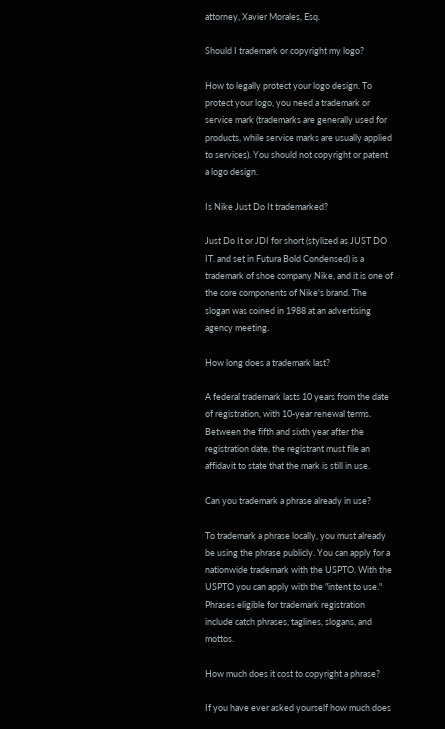attorney, Xavier Morales, Esq.

Should I trademark or copyright my logo?

How to legally protect your logo design. To protect your logo, you need a trademark or service mark (trademarks are generally used for products, while service marks are usually applied to services). You should not copyright or patent a logo design.

Is Nike Just Do It trademarked?

Just Do It or JDI for short (stylized as JUST DO IT. and set in Futura Bold Condensed) is a trademark of shoe company Nike, and it is one of the core components of Nike's brand. The slogan was coined in 1988 at an advertising agency meeting.

How long does a trademark last?

A federal trademark lasts 10 years from the date of registration, with 10-year renewal terms. Between the fifth and sixth year after the registration date, the registrant must file an affidavit to state that the mark is still in use.

Can you trademark a phrase already in use?

To trademark a phrase locally, you must already be using the phrase publicly. You can apply for a nationwide trademark with the USPTO. With the USPTO you can apply with the "intent to use." Phrases eligible for trademark registration include catch phrases, taglines, slogans, and mottos.

How much does it cost to copyright a phrase?

If you have ever asked yourself how much does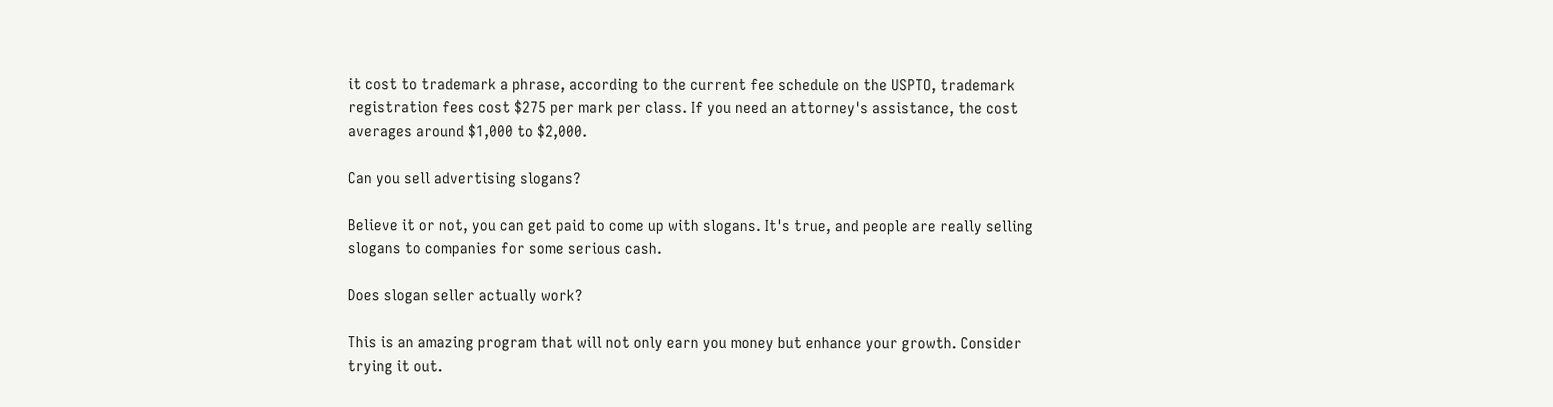it cost to trademark a phrase, according to the current fee schedule on the USPTO, trademark registration fees cost $275 per mark per class. If you need an attorney's assistance, the cost averages around $1,000 to $2,000.

Can you sell advertising slogans?

Believe it or not, you can get paid to come up with slogans. It's true, and people are really selling slogans to companies for some serious cash.

Does slogan seller actually work?

This is an amazing program that will not only earn you money but enhance your growth. Consider trying it out.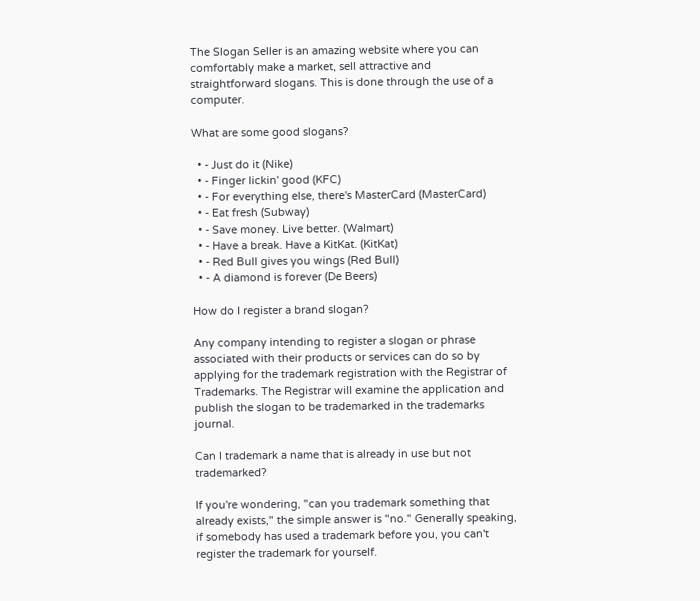The Slogan Seller is an amazing website where you can comfortably make a market, sell attractive and straightforward slogans. This is done through the use of a computer.

What are some good slogans?

  • - Just do it (Nike)
  • - Finger lickin' good (KFC)
  • - For everything else, there's MasterCard (MasterCard)
  • - Eat fresh (Subway)
  • - Save money. Live better. (Walmart)
  • - Have a break. Have a KitKat. (KitKat)
  • - Red Bull gives you wings (Red Bull)
  • - A diamond is forever (De Beers)

How do I register a brand slogan?

Any company intending to register a slogan or phrase associated with their products or services can do so by applying for the trademark registration with the Registrar of Trademarks. The Registrar will examine the application and publish the slogan to be trademarked in the trademarks journal.

Can I trademark a name that is already in use but not trademarked?

If you're wondering, "can you trademark something that already exists," the simple answer is "no." Generally speaking, if somebody has used a trademark before you, you can't register the trademark for yourself.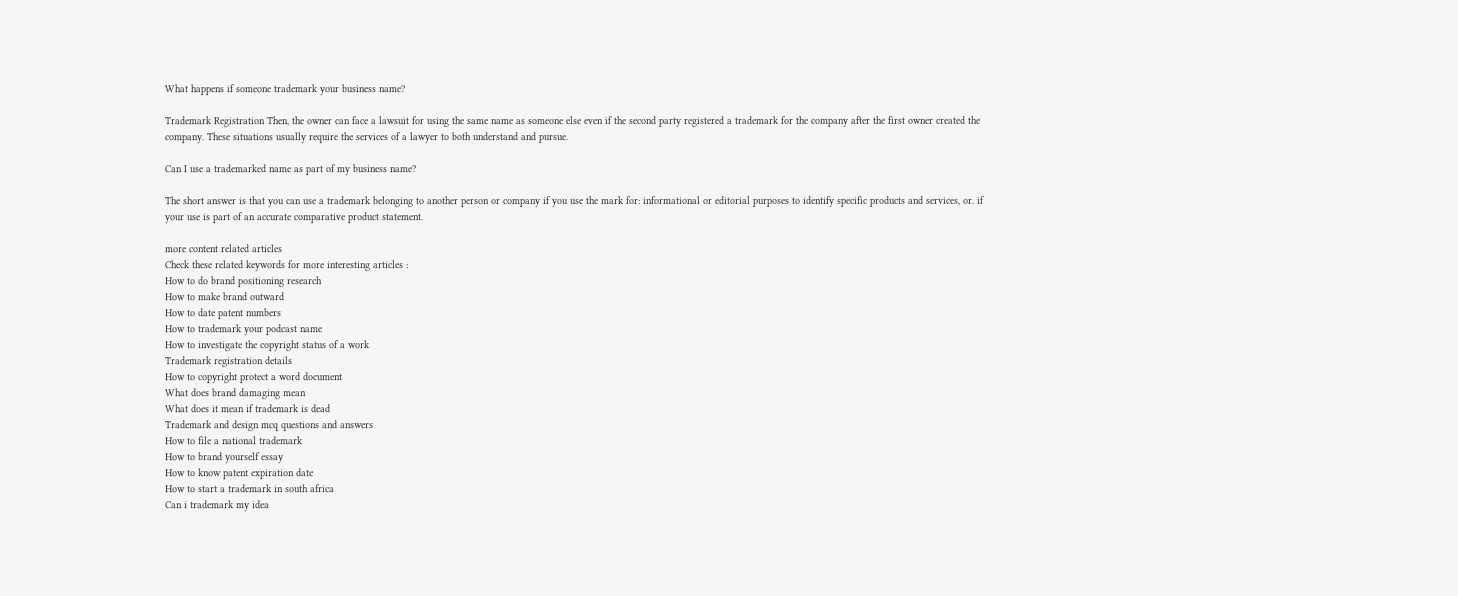What happens if someone trademark your business name?

Trademark Registration Then, the owner can face a lawsuit for using the same name as someone else even if the second party registered a trademark for the company after the first owner created the company. These situations usually require the services of a lawyer to both understand and pursue.

Can I use a trademarked name as part of my business name?

The short answer is that you can use a trademark belonging to another person or company if you use the mark for: informational or editorial purposes to identify specific products and services, or. if your use is part of an accurate comparative product statement.

more content related articles
Check these related keywords for more interesting articles :
How to do brand positioning research
How to make brand outward
How to date patent numbers
How to trademark your podcast name
How to investigate the copyright status of a work
Trademark registration details
How to copyright protect a word document
What does brand damaging mean
What does it mean if trademark is dead
Trademark and design mcq questions and answers
How to file a national trademark
How to brand yourself essay
How to know patent expiration date
How to start a trademark in south africa
Can i trademark my idea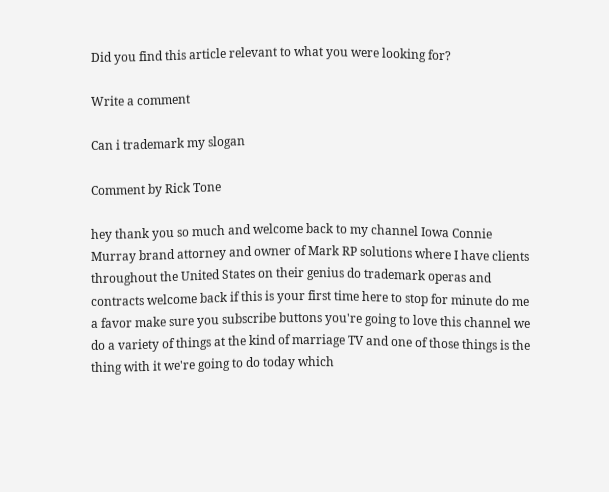Did you find this article relevant to what you were looking for?

Write a comment

Can i trademark my slogan

Comment by Rick Tone

hey thank you so much and welcome back to my channel Iowa Connie Murray brand attorney and owner of Mark RP solutions where I have clients throughout the United States on their genius do trademark operas and contracts welcome back if this is your first time here to stop for minute do me a favor make sure you subscribe buttons you're going to love this channel we do a variety of things at the kind of marriage TV and one of those things is the thing with it we're going to do today which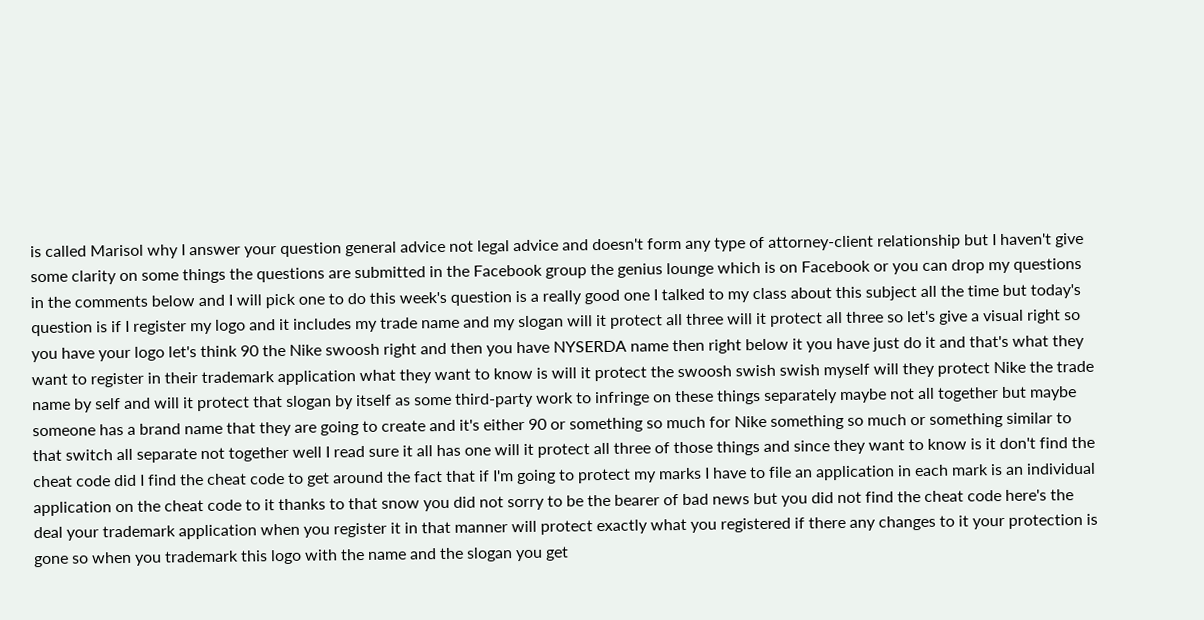is called Marisol why I answer your question general advice not legal advice and doesn't form any type of attorney-client relationship but I haven't give some clarity on some things the questions are submitted in the Facebook group the genius lounge which is on Facebook or you can drop my questions in the comments below and I will pick one to do this week's question is a really good one I talked to my class about this subject all the time but today's question is if I register my logo and it includes my trade name and my slogan will it protect all three will it protect all three so let's give a visual right so you have your logo let's think 90 the Nike swoosh right and then you have NYSERDA name then right below it you have just do it and that's what they want to register in their trademark application what they want to know is will it protect the swoosh swish swish myself will they protect Nike the trade name by self and will it protect that slogan by itself as some third-party work to infringe on these things separately maybe not all together but maybe someone has a brand name that they are going to create and it's either 90 or something so much for Nike something so much or something similar to that switch all separate not together well I read sure it all has one will it protect all three of those things and since they want to know is it don't find the cheat code did I find the cheat code to get around the fact that if I'm going to protect my marks I have to file an application in each mark is an individual application on the cheat code to it thanks to that snow you did not sorry to be the bearer of bad news but you did not find the cheat code here's the deal your trademark application when you register it in that manner will protect exactly what you registered if there any changes to it your protection is gone so when you trademark this logo with the name and the slogan you get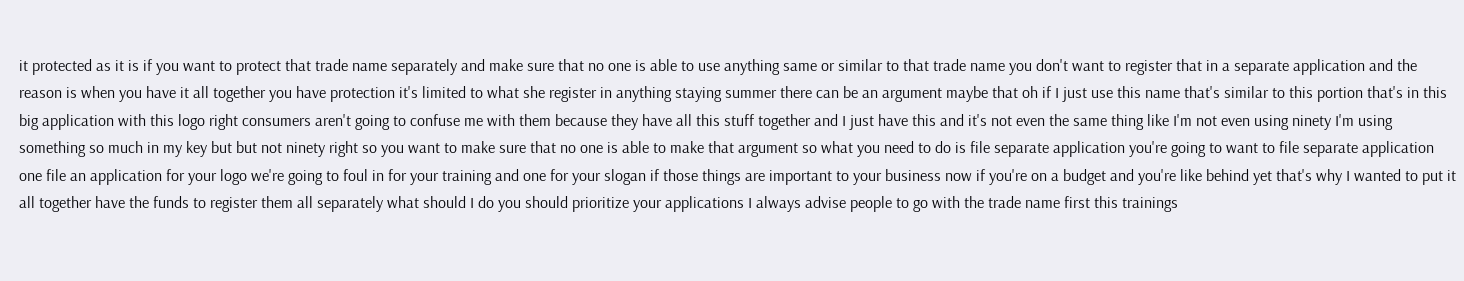it protected as it is if you want to protect that trade name separately and make sure that no one is able to use anything same or similar to that trade name you don't want to register that in a separate application and the reason is when you have it all together you have protection it's limited to what she register in anything staying summer there can be an argument maybe that oh if I just use this name that's similar to this portion that's in this big application with this logo right consumers aren't going to confuse me with them because they have all this stuff together and I just have this and it's not even the same thing like I'm not even using ninety I'm using something so much in my key but but not ninety right so you want to make sure that no one is able to make that argument so what you need to do is file separate application you're going to want to file separate application one file an application for your logo we're going to foul in for your training and one for your slogan if those things are important to your business now if you're on a budget and you're like behind yet that's why I wanted to put it all together have the funds to register them all separately what should I do you should prioritize your applications I always advise people to go with the trade name first this trainings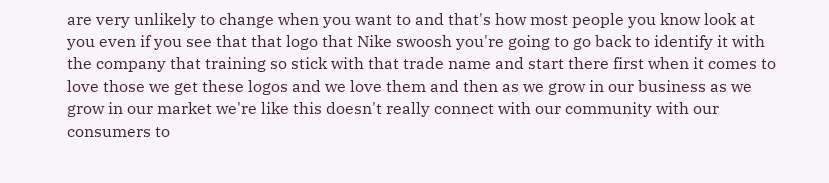are very unlikely to change when you want to and that's how most people you know look at you even if you see that that logo that Nike swoosh you're going to go back to identify it with the company that training so stick with that trade name and start there first when it comes to love those we get these logos and we love them and then as we grow in our business as we grow in our market we're like this doesn't really connect with our community with our consumers to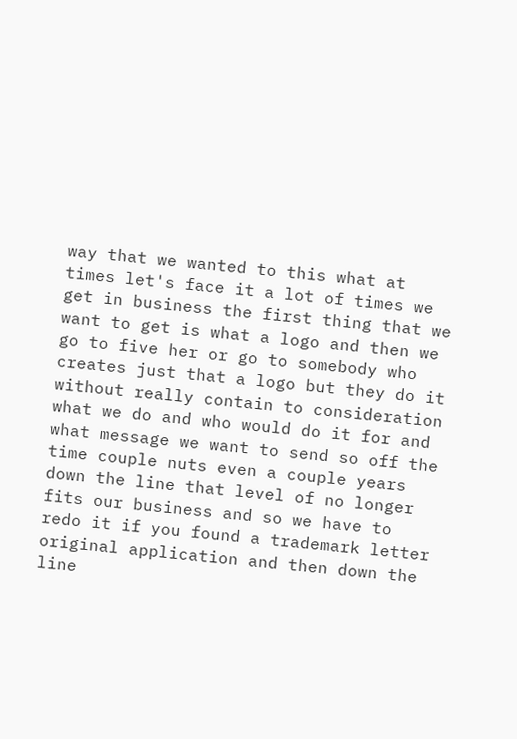way that we wanted to this what at times let's face it a lot of times we get in business the first thing that we want to get is what a logo and then we go to five her or go to somebody who creates just that a logo but they do it without really contain to consideration what we do and who would do it for and what message we want to send so off the time couple nuts even a couple years down the line that level of no longer fits our business and so we have to redo it if you found a trademark letter original application and then down the line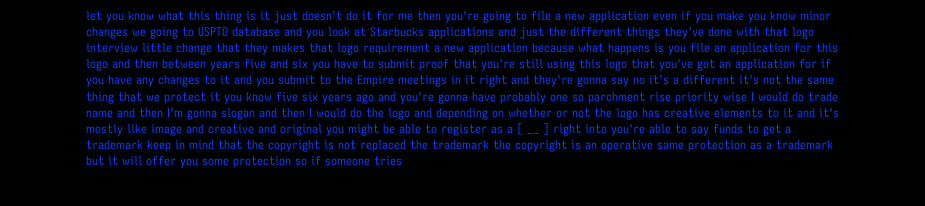let you know what this thing is it just doesn't do it for me then you're going to file a new application even if you make you know minor changes we going to USPTO database and you look at Starbucks applications and just the different things they've done with that logo interview little change that they makes that logo requirement a new application because what happens is you file an application for this logo and then between years five and six you have to submit proof that you're still using this logo that you've got an application for if you have any changes to it and you submit to the Empire meetings in it right and they're gonna say no it's a different it's not the same thing that we protect it you know five six years ago and you're gonna have probably one so parchment rise priority wise I would do trade name and then I'm gonna slogan and then I would do the logo and depending on whether or not the logo has creative elements to it and it's mostly like image and creative and original you might be able to register as a [ __ ] right into you're able to say funds to get a trademark keep in mind that the copyright is not replaced the trademark the copyright is an operative same protection as a trademark but it will offer you some protection so if someone tries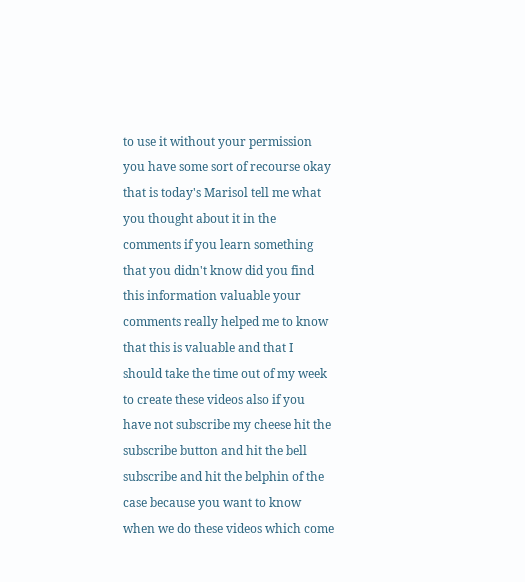to use it without your permission you have some sort of recourse okay that is today's Marisol tell me what you thought about it in the comments if you learn something that you didn't know did you find this information valuable your comments really helped me to know that this is valuable and that I should take the time out of my week to create these videos also if you have not subscribe my cheese hit the subscribe button and hit the bell subscribe and hit the belphin of the case because you want to know when we do these videos which come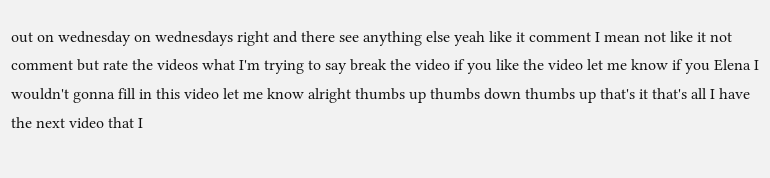out on wednesday on wednesdays right and there see anything else yeah like it comment I mean not like it not comment but rate the videos what I'm trying to say break the video if you like the video let me know if you Elena I wouldn't gonna fill in this video let me know alright thumbs up thumbs down thumbs up that's it that's all I have the next video that I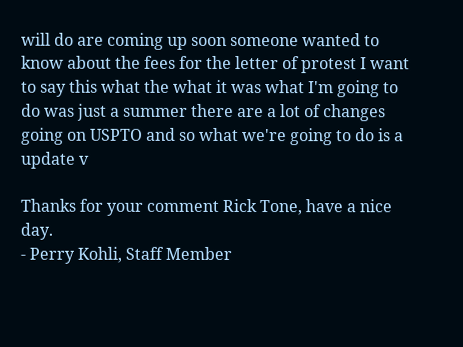will do are coming up soon someone wanted to know about the fees for the letter of protest I want to say this what the what it was what I'm going to do was just a summer there are a lot of changes going on USPTO and so what we're going to do is a update v

Thanks for your comment Rick Tone, have a nice day.
- Perry Kohli, Staff Member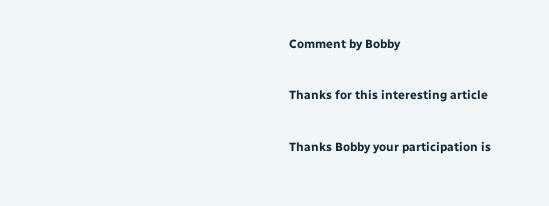Comment by Bobby

Thanks for this interesting article

Thanks Bobby your participation is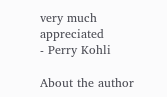very much appreciated
- Perry Kohli

About the author